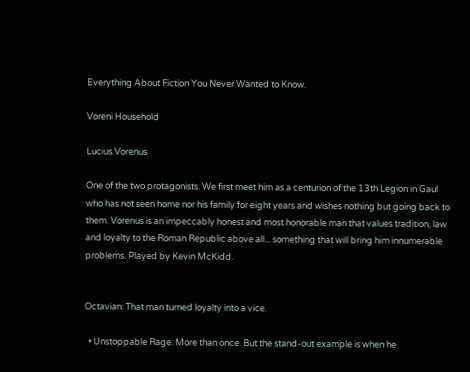Everything About Fiction You Never Wanted to Know.

Voreni Household

Lucius Vorenus

One of the two protagonists. We first meet him as a centurion of the 13th Legion in Gaul who has not seen home nor his family for eight years and wishes nothing but going back to them. Vorenus is an impeccably honest and most honorable man that values tradition, law and loyalty to the Roman Republic above all... something that will bring him innumerable problems. Played by Kevin McKidd.


Octavian: That man turned loyalty into a vice.

  • Unstoppable Rage: More than once. But the stand-out example is when he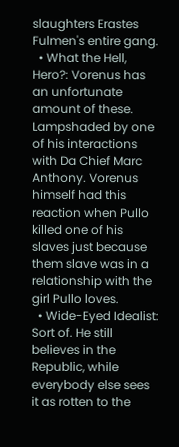slaughters Erastes Fulmen's entire gang.
  • What the Hell, Hero?: Vorenus has an unfortunate amount of these. Lampshaded by one of his interactions with Da Chief Marc Anthony. Vorenus himself had this reaction when Pullo killed one of his slaves just because them slave was in a relationship with the girl Pullo loves.
  • Wide-Eyed Idealist: Sort of. He still believes in the Republic, while everybody else sees it as rotten to the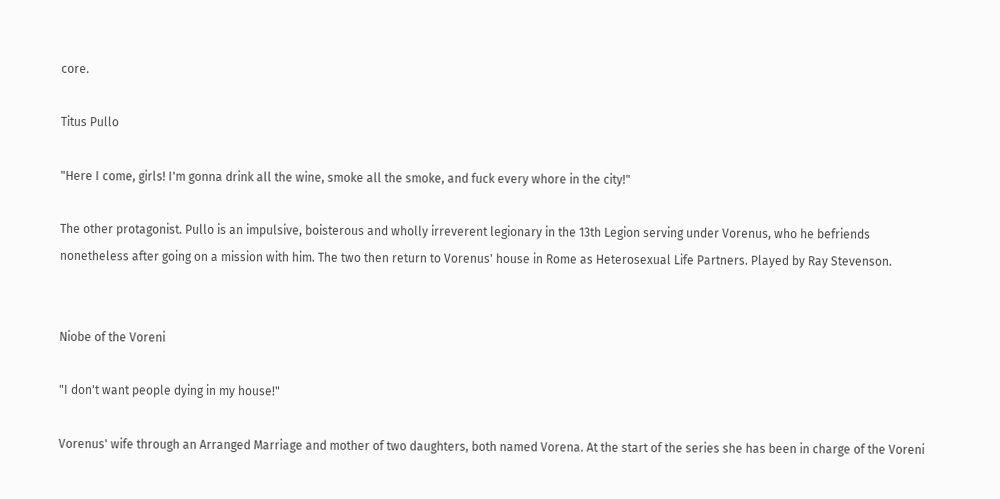core.

Titus Pullo

"Here I come, girls! I'm gonna drink all the wine, smoke all the smoke, and fuck every whore in the city!"

The other protagonist. Pullo is an impulsive, boisterous and wholly irreverent legionary in the 13th Legion serving under Vorenus, who he befriends nonetheless after going on a mission with him. The two then return to Vorenus' house in Rome as Heterosexual Life Partners. Played by Ray Stevenson.


Niobe of the Voreni

"I don't want people dying in my house!"

Vorenus' wife through an Arranged Marriage and mother of two daughters, both named Vorena. At the start of the series she has been in charge of the Voreni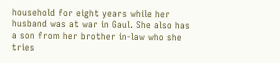household for eight years while her husband was at war in Gaul. She also has a son from her brother in-law who she tries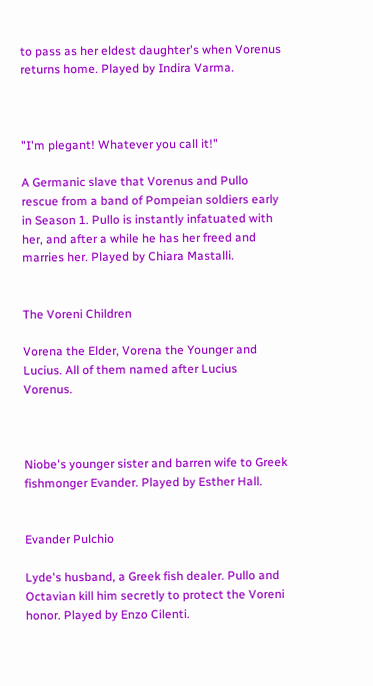to pass as her eldest daughter's when Vorenus returns home. Played by Indira Varma.



"I'm plegant! Whatever you call it!"

A Germanic slave that Vorenus and Pullo rescue from a band of Pompeian soldiers early in Season 1. Pullo is instantly infatuated with her, and after a while he has her freed and marries her. Played by Chiara Mastalli.


The Voreni Children

Vorena the Elder, Vorena the Younger and Lucius. All of them named after Lucius Vorenus.



Niobe's younger sister and barren wife to Greek fishmonger Evander. Played by Esther Hall.


Evander Pulchio

Lyde's husband, a Greek fish dealer. Pullo and Octavian kill him secretly to protect the Voreni honor. Played by Enzo Cilenti.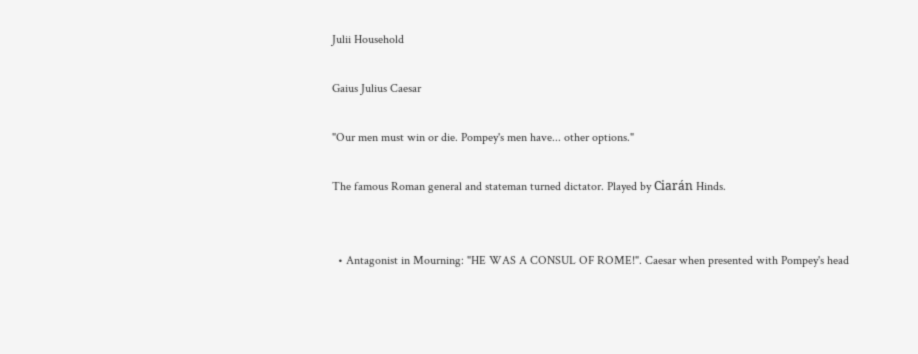Julii Household

Gaius Julius Caesar

"Our men must win or die. Pompey's men have... other options."

The famous Roman general and stateman turned dictator. Played by Ciarán Hinds.


  • Antagonist in Mourning: "HE WAS A CONSUL OF ROME!". Caesar when presented with Pompey's head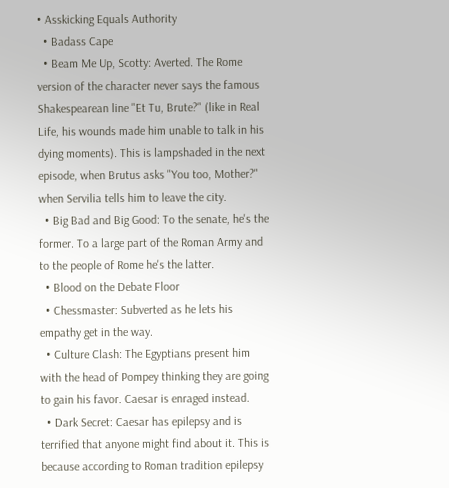• Asskicking Equals Authority
  • Badass Cape
  • Beam Me Up, Scotty: Averted. The Rome version of the character never says the famous Shakespearean line "Et Tu, Brute?" (like in Real Life, his wounds made him unable to talk in his dying moments). This is lampshaded in the next episode, when Brutus asks "You too, Mother?" when Servilia tells him to leave the city.
  • Big Bad and Big Good: To the senate, he's the former. To a large part of the Roman Army and to the people of Rome he's the latter.
  • Blood on the Debate Floor
  • Chessmaster: Subverted as he lets his empathy get in the way.
  • Culture Clash: The Egyptians present him with the head of Pompey thinking they are going to gain his favor. Caesar is enraged instead.
  • Dark Secret: Caesar has epilepsy and is terrified that anyone might find about it. This is because according to Roman tradition epilepsy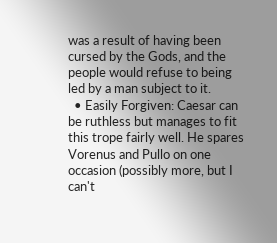was a result of having been cursed by the Gods, and the people would refuse to being led by a man subject to it.
  • Easily Forgiven: Caesar can be ruthless but manages to fit this trope fairly well. He spares Vorenus and Pullo on one occasion (possibly more, but I can't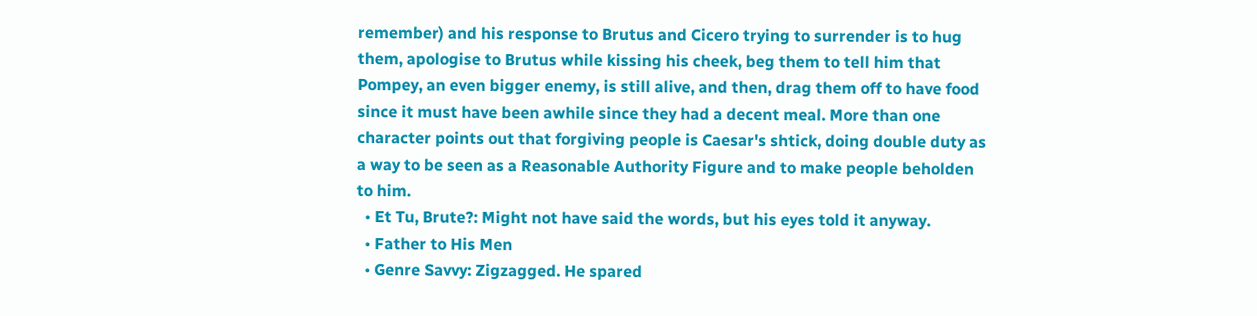remember) and his response to Brutus and Cicero trying to surrender is to hug them, apologise to Brutus while kissing his cheek, beg them to tell him that Pompey, an even bigger enemy, is still alive, and then, drag them off to have food since it must have been awhile since they had a decent meal. More than one character points out that forgiving people is Caesar's shtick, doing double duty as a way to be seen as a Reasonable Authority Figure and to make people beholden to him.
  • Et Tu, Brute?: Might not have said the words, but his eyes told it anyway.
  • Father to His Men
  • Genre Savvy: Zigzagged. He spared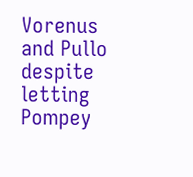Vorenus and Pullo despite letting Pompey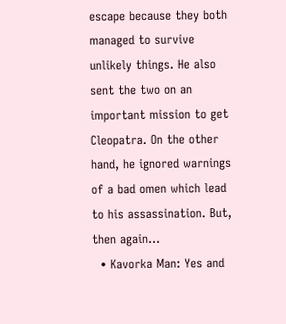escape because they both managed to survive unlikely things. He also sent the two on an important mission to get Cleopatra. On the other hand, he ignored warnings of a bad omen which lead to his assassination. But, then again...
  • Kavorka Man: Yes and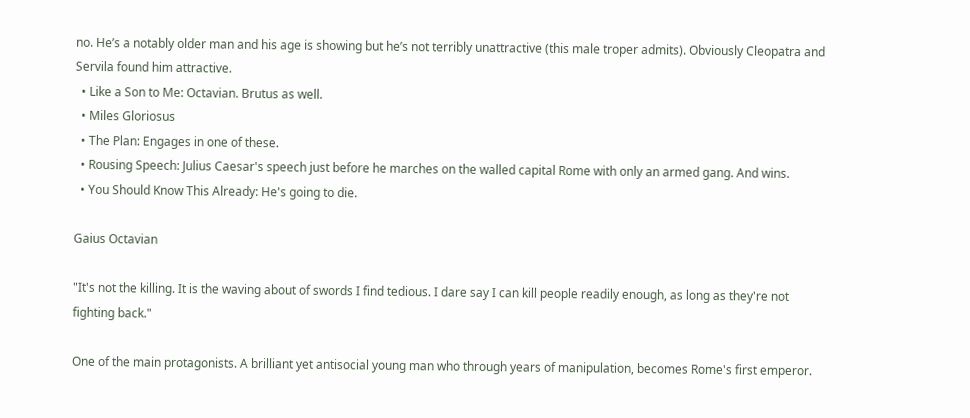no. He’s a notably older man and his age is showing but he’s not terribly unattractive (this male troper admits). Obviously Cleopatra and Servila found him attractive.
  • Like a Son to Me: Octavian. Brutus as well.
  • Miles Gloriosus
  • The Plan: Engages in one of these.
  • Rousing Speech: Julius Caesar's speech just before he marches on the walled capital Rome with only an armed gang. And wins.
  • You Should Know This Already: He's going to die.

Gaius Octavian

"It's not the killing. It is the waving about of swords I find tedious. I dare say I can kill people readily enough, as long as they're not fighting back."

One of the main protagonists. A brilliant yet antisocial young man who through years of manipulation, becomes Rome's first emperor.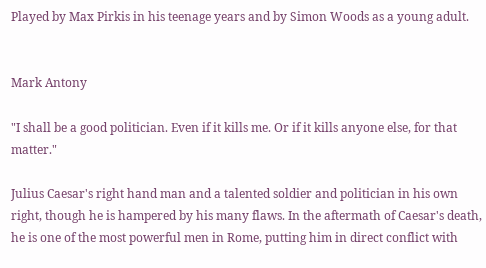Played by Max Pirkis in his teenage years and by Simon Woods as a young adult.


Mark Antony

"I shall be a good politician. Even if it kills me. Or if it kills anyone else, for that matter."

Julius Caesar's right hand man and a talented soldier and politician in his own right, though he is hampered by his many flaws. In the aftermath of Caesar's death, he is one of the most powerful men in Rome, putting him in direct conflict with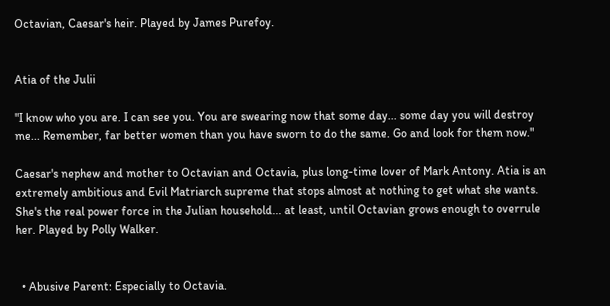Octavian, Caesar's heir. Played by James Purefoy.


Atia of the Julii

"I know who you are. I can see you. You are swearing now that some day... some day you will destroy me... Remember, far better women than you have sworn to do the same. Go and look for them now."

Caesar's nephew and mother to Octavian and Octavia, plus long-time lover of Mark Antony. Atia is an extremely ambitious and Evil Matriarch supreme that stops almost at nothing to get what she wants. She's the real power force in the Julian household... at least, until Octavian grows enough to overrule her. Played by Polly Walker.


  • Abusive Parent: Especially to Octavia.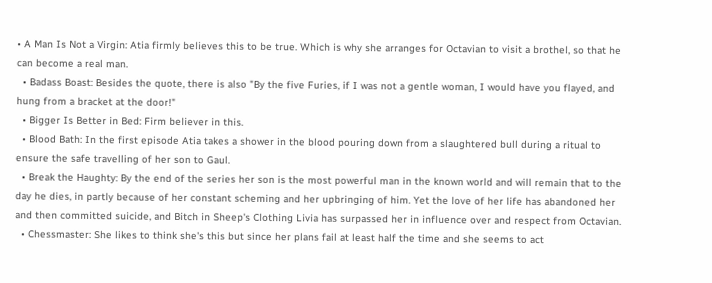• A Man Is Not a Virgin: Atia firmly believes this to be true. Which is why she arranges for Octavian to visit a brothel, so that he can become a real man.
  • Badass Boast: Besides the quote, there is also "By the five Furies, if I was not a gentle woman, I would have you flayed, and hung from a bracket at the door!"
  • Bigger Is Better in Bed: Firm believer in this.
  • Blood Bath: In the first episode Atia takes a shower in the blood pouring down from a slaughtered bull during a ritual to ensure the safe travelling of her son to Gaul.
  • Break the Haughty: By the end of the series her son is the most powerful man in the known world and will remain that to the day he dies, in partly because of her constant scheming and her upbringing of him. Yet the love of her life has abandoned her and then committed suicide, and Bitch in Sheep's Clothing Livia has surpassed her in influence over and respect from Octavian.
  • Chessmaster: She likes to think she's this but since her plans fail at least half the time and she seems to act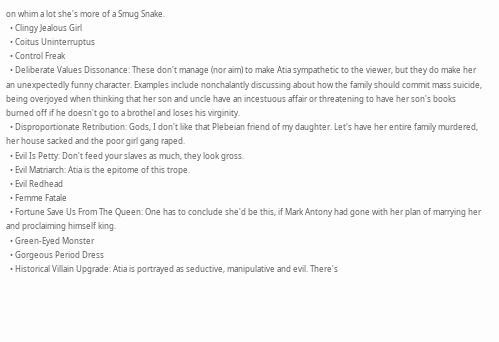on whim a lot she's more of a Smug Snake.
  • Clingy Jealous Girl
  • Coitus Uninterruptus
  • Control Freak
  • Deliberate Values Dissonance: These don't manage (nor aim) to make Atia sympathetic to the viewer, but they do make her an unexpectedly funny character. Examples include nonchalantly discussing about how the family should commit mass suicide, being overjoyed when thinking that her son and uncle have an incestuous affair or threatening to have her son's books burned off if he doesn't go to a brothel and loses his virginity.
  • Disproportionate Retribution: Gods, I don't like that Plebeian friend of my daughter. Let's have her entire family murdered, her house sacked and the poor girl gang raped.
  • Evil Is Petty: Don't feed your slaves as much, they look gross.
  • Evil Matriarch: Atia is the epitome of this trope.
  • Evil Redhead
  • Femme Fatale
  • Fortune Save Us From The Queen: One has to conclude she'd be this, if Mark Antony had gone with her plan of marrying her and proclaiming himself king.
  • Green-Eyed Monster
  • Gorgeous Period Dress
  • Historical Villain Upgrade: Atia is portrayed as seductive, manipulative and evil. There's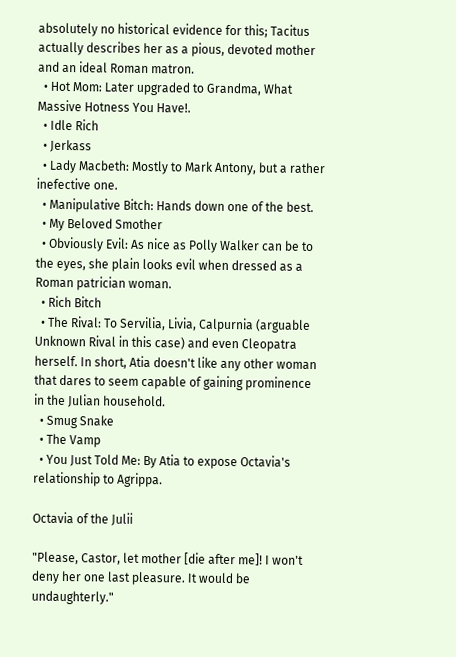absolutely no historical evidence for this; Tacitus actually describes her as a pious, devoted mother and an ideal Roman matron.
  • Hot Mom: Later upgraded to Grandma, What Massive Hotness You Have!.
  • Idle Rich
  • Jerkass
  • Lady Macbeth: Mostly to Mark Antony, but a rather inefective one.
  • Manipulative Bitch: Hands down one of the best.
  • My Beloved Smother
  • Obviously Evil: As nice as Polly Walker can be to the eyes, she plain looks evil when dressed as a Roman patrician woman.
  • Rich Bitch
  • The Rival: To Servilia, Livia, Calpurnia (arguable Unknown Rival in this case) and even Cleopatra herself. In short, Atia doesn't like any other woman that dares to seem capable of gaining prominence in the Julian household.
  • Smug Snake
  • The Vamp
  • You Just Told Me: By Atia to expose Octavia's relationship to Agrippa.

Octavia of the Julii

"Please, Castor, let mother [die after me]! I won't deny her one last pleasure. It would be undaughterly."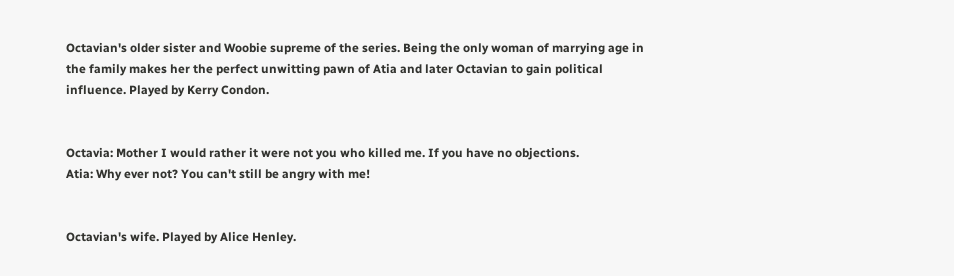Octavian's older sister and Woobie supreme of the series. Being the only woman of marrying age in the family makes her the perfect unwitting pawn of Atia and later Octavian to gain political influence. Played by Kerry Condon.


Octavia: Mother I would rather it were not you who killed me. If you have no objections.
Atia: Why ever not? You can't still be angry with me!


Octavian's wife. Played by Alice Henley.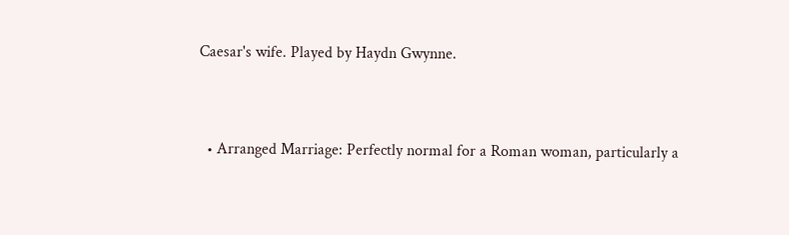Caesar's wife. Played by Haydn Gwynne.


  • Arranged Marriage: Perfectly normal for a Roman woman, particularly a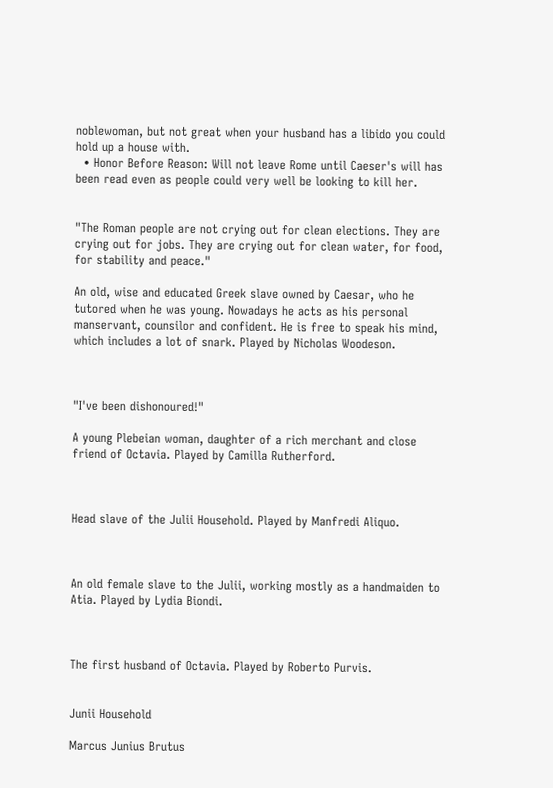noblewoman, but not great when your husband has a libido you could hold up a house with.
  • Honor Before Reason: Will not leave Rome until Caeser's will has been read even as people could very well be looking to kill her.


"The Roman people are not crying out for clean elections. They are crying out for jobs. They are crying out for clean water, for food, for stability and peace."

An old, wise and educated Greek slave owned by Caesar, who he tutored when he was young. Nowadays he acts as his personal manservant, counsilor and confident. He is free to speak his mind, which includes a lot of snark. Played by Nicholas Woodeson.



"I've been dishonoured!"

A young Plebeian woman, daughter of a rich merchant and close friend of Octavia. Played by Camilla Rutherford.



Head slave of the Julii Household. Played by Manfredi Aliquo.



An old female slave to the Julii, working mostly as a handmaiden to Atia. Played by Lydia Biondi.



The first husband of Octavia. Played by Roberto Purvis.


Junii Household

Marcus Junius Brutus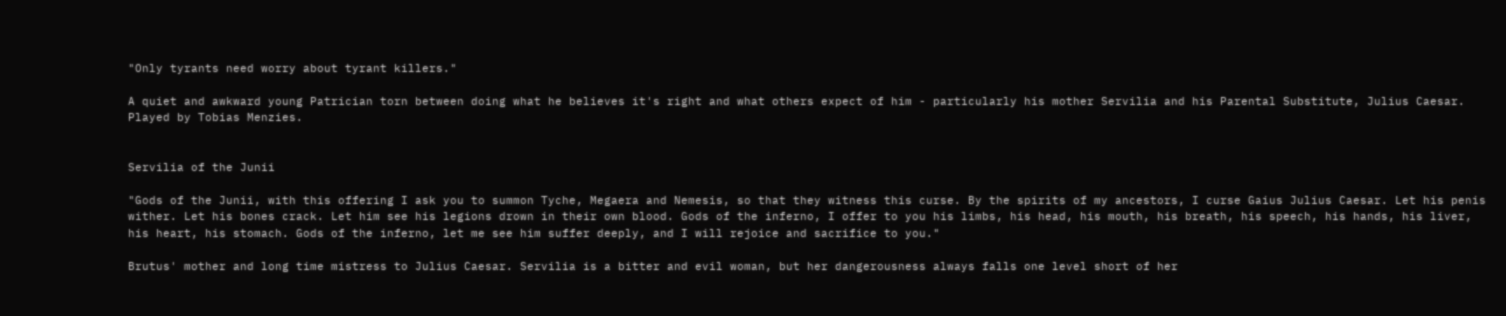"Only tyrants need worry about tyrant killers."

A quiet and awkward young Patrician torn between doing what he believes it's right and what others expect of him - particularly his mother Servilia and his Parental Substitute, Julius Caesar. Played by Tobias Menzies.


Servilia of the Junii

"Gods of the Junii, with this offering I ask you to summon Tyche, Megaera and Nemesis, so that they witness this curse. By the spirits of my ancestors, I curse Gaius Julius Caesar. Let his penis wither. Let his bones crack. Let him see his legions drown in their own blood. Gods of the inferno, I offer to you his limbs, his head, his mouth, his breath, his speech, his hands, his liver, his heart, his stomach. Gods of the inferno, let me see him suffer deeply, and I will rejoice and sacrifice to you."

Brutus' mother and long time mistress to Julius Caesar. Servilia is a bitter and evil woman, but her dangerousness always falls one level short of her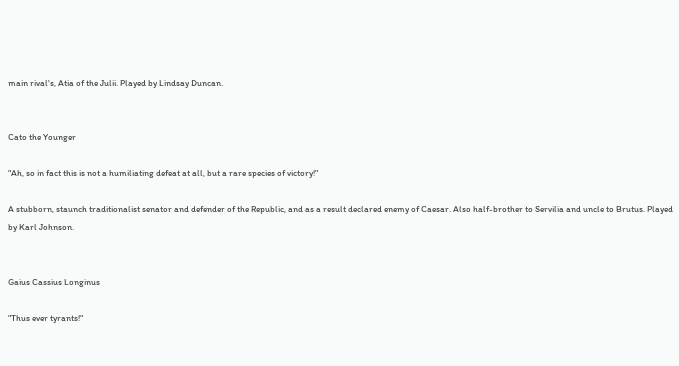main rival's, Atia of the Julii. Played by Lindsay Duncan.


Cato the Younger

"Ah, so in fact this is not a humiliating defeat at all, but a rare species of victory!"

A stubborn, staunch traditionalist senator and defender of the Republic, and as a result declared enemy of Caesar. Also half-brother to Servilia and uncle to Brutus. Played by Karl Johnson.


Gaius Cassius Longinus

"Thus ever tyrants!"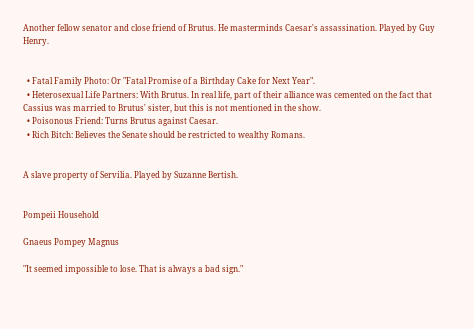Another fellow senator and close friend of Brutus. He masterminds Caesar's assassination. Played by Guy Henry.


  • Fatal Family Photo: Or "Fatal Promise of a Birthday Cake for Next Year".
  • Heterosexual Life Partners: With Brutus. In real life, part of their alliance was cemented on the fact that Cassius was married to Brutus' sister, but this is not mentioned in the show.
  • Poisonous Friend: Turns Brutus against Caesar.
  • Rich Bitch: Believes the Senate should be restricted to wealthy Romans.


A slave property of Servilia. Played by Suzanne Bertish.


Pompeii Household

Gnaeus Pompey Magnus

"It seemed impossible to lose. That is always a bad sign."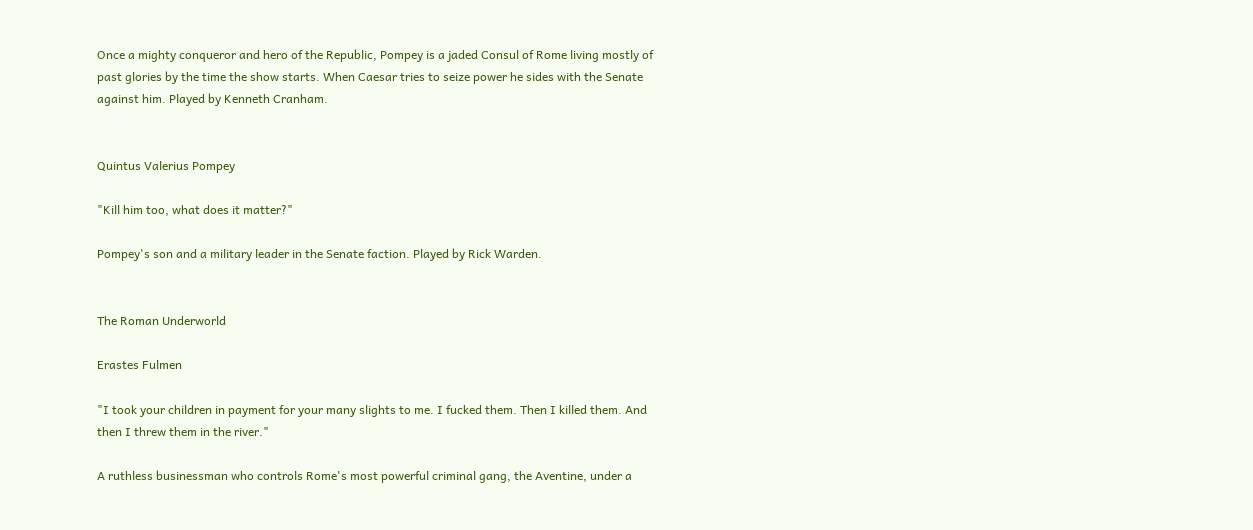Once a mighty conqueror and hero of the Republic, Pompey is a jaded Consul of Rome living mostly of past glories by the time the show starts. When Caesar tries to seize power he sides with the Senate against him. Played by Kenneth Cranham.


Quintus Valerius Pompey

"Kill him too, what does it matter?"

Pompey's son and a military leader in the Senate faction. Played by Rick Warden.


The Roman Underworld

Erastes Fulmen

"I took your children in payment for your many slights to me. I fucked them. Then I killed them. And then I threw them in the river."

A ruthless businessman who controls Rome's most powerful criminal gang, the Aventine, under a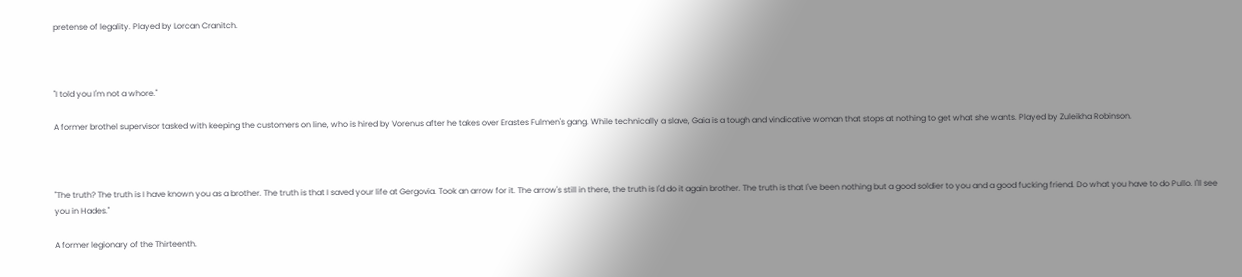pretense of legality. Played by Lorcan Cranitch.



"I told you I'm not a whore."

A former brothel supervisor tasked with keeping the customers on line, who is hired by Vorenus after he takes over Erastes Fulmen's gang. While technically a slave, Gaia is a tough and vindicative woman that stops at nothing to get what she wants. Played by Zuleikha Robinson.



"The truth? The truth is I have known you as a brother. The truth is that I saved your life at Gergovia. Took an arrow for it. The arrow's still in there, the truth is I'd do it again brother. The truth is that I've been nothing but a good soldier to you and a good fucking friend. Do what you have to do Pullo. I'll see you in Hades."

A former legionary of the Thirteenth.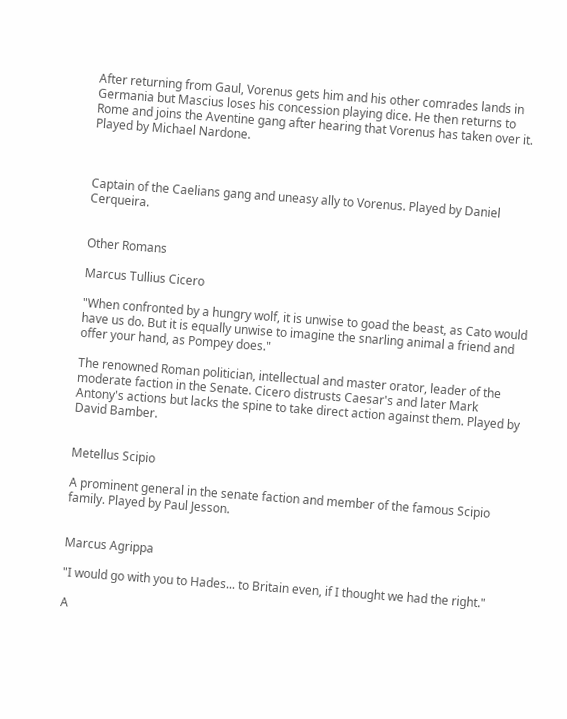After returning from Gaul, Vorenus gets him and his other comrades lands in Germania but Mascius loses his concession playing dice. He then returns to Rome and joins the Aventine gang after hearing that Vorenus has taken over it. Played by Michael Nardone.



Captain of the Caelians gang and uneasy ally to Vorenus. Played by Daniel Cerqueira.


Other Romans

Marcus Tullius Cicero

"When confronted by a hungry wolf, it is unwise to goad the beast, as Cato would have us do. But it is equally unwise to imagine the snarling animal a friend and offer your hand, as Pompey does."

The renowned Roman politician, intellectual and master orator, leader of the moderate faction in the Senate. Cicero distrusts Caesar's and later Mark Antony's actions but lacks the spine to take direct action against them. Played by David Bamber.


Metellus Scipio

A prominent general in the senate faction and member of the famous Scipio family. Played by Paul Jesson.


Marcus Agrippa

"I would go with you to Hades... to Britain even, if I thought we had the right."

A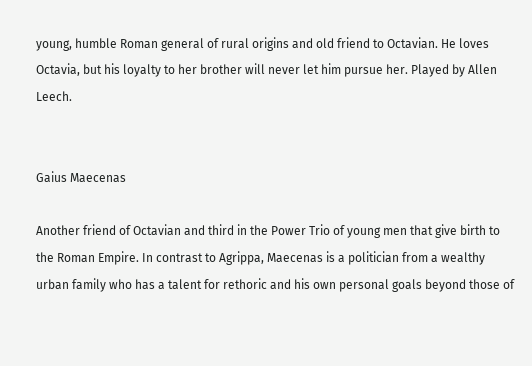young, humble Roman general of rural origins and old friend to Octavian. He loves Octavia, but his loyalty to her brother will never let him pursue her. Played by Allen Leech.


Gaius Maecenas

Another friend of Octavian and third in the Power Trio of young men that give birth to the Roman Empire. In contrast to Agrippa, Maecenas is a politician from a wealthy urban family who has a talent for rethoric and his own personal goals beyond those of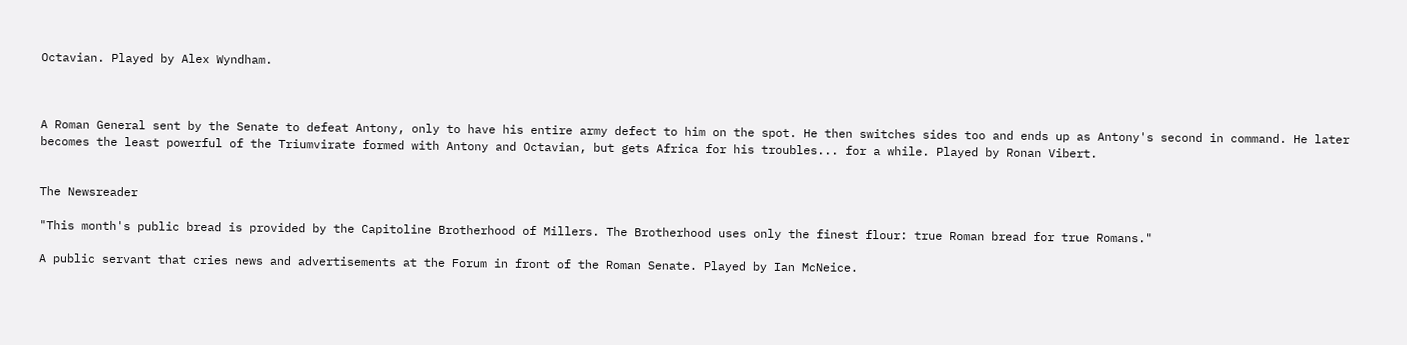Octavian. Played by Alex Wyndham.



A Roman General sent by the Senate to defeat Antony, only to have his entire army defect to him on the spot. He then switches sides too and ends up as Antony's second in command. He later becomes the least powerful of the Triumvirate formed with Antony and Octavian, but gets Africa for his troubles... for a while. Played by Ronan Vibert.


The Newsreader

"This month's public bread is provided by the Capitoline Brotherhood of Millers. The Brotherhood uses only the finest flour: true Roman bread for true Romans."

A public servant that cries news and advertisements at the Forum in front of the Roman Senate. Played by Ian McNeice.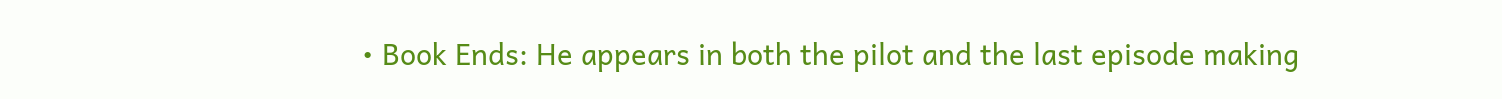• Book Ends: He appears in both the pilot and the last episode making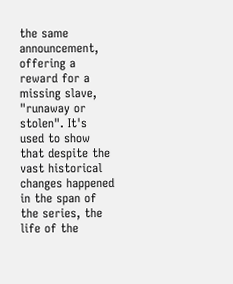the same announcement, offering a reward for a missing slave, "runaway or stolen". It's used to show that despite the vast historical changes happened in the span of the series, the life of the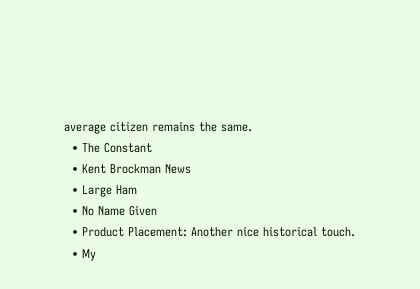average citizen remains the same.
  • The Constant
  • Kent Brockman News
  • Large Ham
  • No Name Given
  • Product Placement: Another nice historical touch.
  • My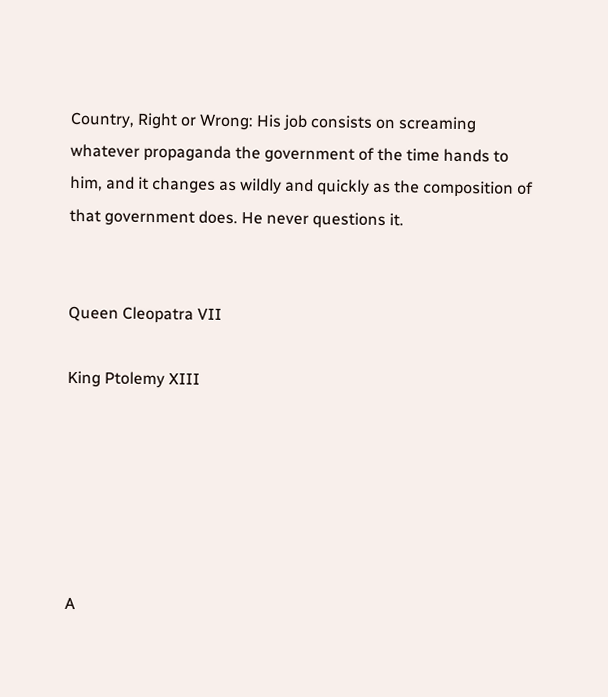Country, Right or Wrong: His job consists on screaming whatever propaganda the government of the time hands to him, and it changes as wildly and quickly as the composition of that government does. He never questions it.


Queen Cleopatra VII

King Ptolemy XIII






A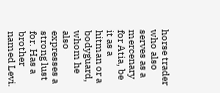horse trader who also serves as a mercenary for Atia, be it as a hitman or a bodyguard, whom he also expresses a strong lust for. Has a brother named Levi.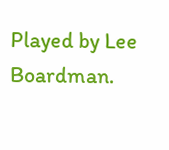Played by Lee Boardman.